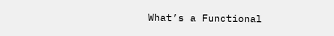What’s a Functional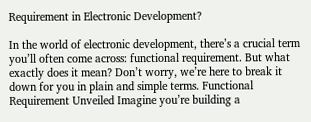Requirement in Electronic Development?

In the world of electronic development, there’s a crucial term you’ll often come across: functional requirement. But what exactly does it mean? Don’t worry, we’re here to break it down for you in plain and simple terms. Functional Requirement Unveiled Imagine you’re building a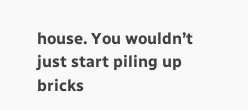house. You wouldn’t just start piling up bricks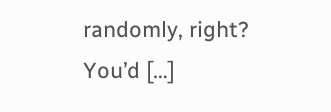randomly, right? You’d […]